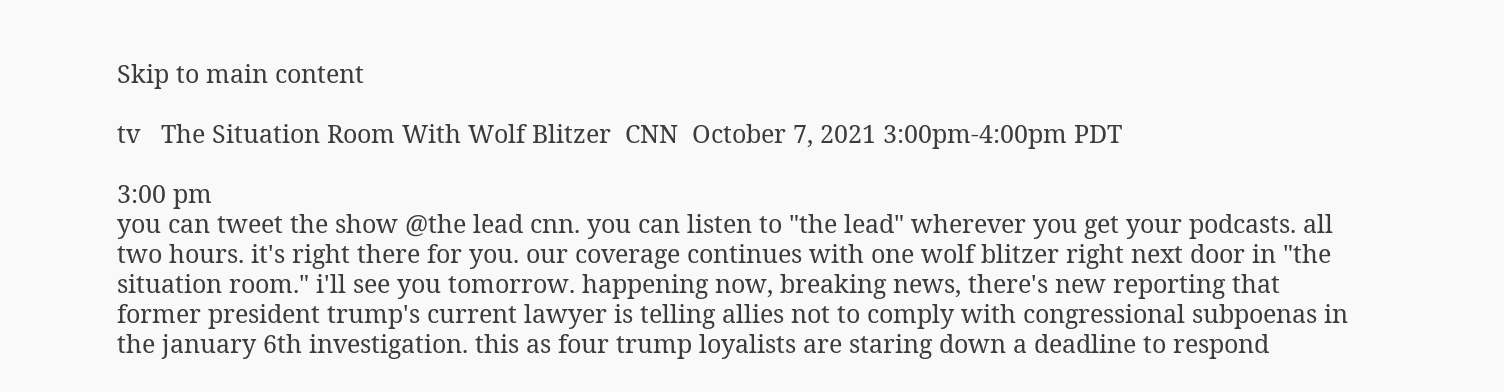Skip to main content

tv   The Situation Room With Wolf Blitzer  CNN  October 7, 2021 3:00pm-4:00pm PDT

3:00 pm
you can tweet the show @the lead cnn. you can listen to "the lead" wherever you get your podcasts. all two hours. it's right there for you. our coverage continues with one wolf blitzer right next door in "the situation room." i'll see you tomorrow. happening now, breaking news, there's new reporting that former president trump's current lawyer is telling allies not to comply with congressional subpoenas in the january 6th investigation. this as four trump loyalists are staring down a deadline to respond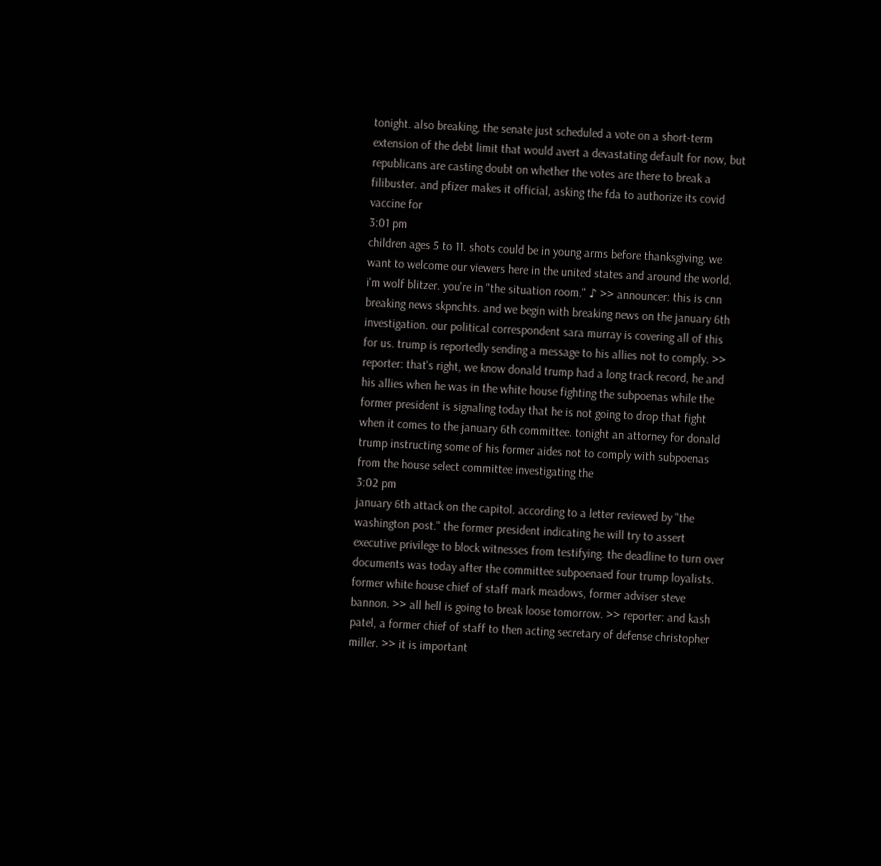tonight. also breaking, the senate just scheduled a vote on a short-term extension of the debt limit that would avert a devastating default for now, but republicans are casting doubt on whether the votes are there to break a filibuster. and pfizer makes it official, asking the fda to authorize its covid vaccine for
3:01 pm
children ages 5 to 11. shots could be in young arms before thanksgiving. we want to welcome our viewers here in the united states and around the world. i'm wolf blitzer. you're in "the situation room." ♪ >> announcer: this is cnn breaking news skpnchts. and we begin with breaking news on the january 6th investigation. our political correspondent sara murray is covering all of this for us. trump is reportedly sending a message to his allies not to comply. >> reporter: that's right, we know donald trump had a long track record, he and his allies when he was in the white house fighting the subpoenas while the former president is signaling today that he is not going to drop that fight when it comes to the january 6th committee. tonight an attorney for donald trump instructing some of his former aides not to comply with subpoenas from the house select committee investigating the
3:02 pm
january 6th attack on the capitol. according to a letter reviewed by "the washington post." the former president indicating he will try to assert executive privilege to block witnesses from testifying. the deadline to turn over documents was today after the committee subpoenaed four trump loyalists. former white house chief of staff mark meadows, former adviser steve bannon. >> all hell is going to break loose tomorrow. >> reporter: and kash patel, a former chief of staff to then acting secretary of defense christopher miller. >> it is important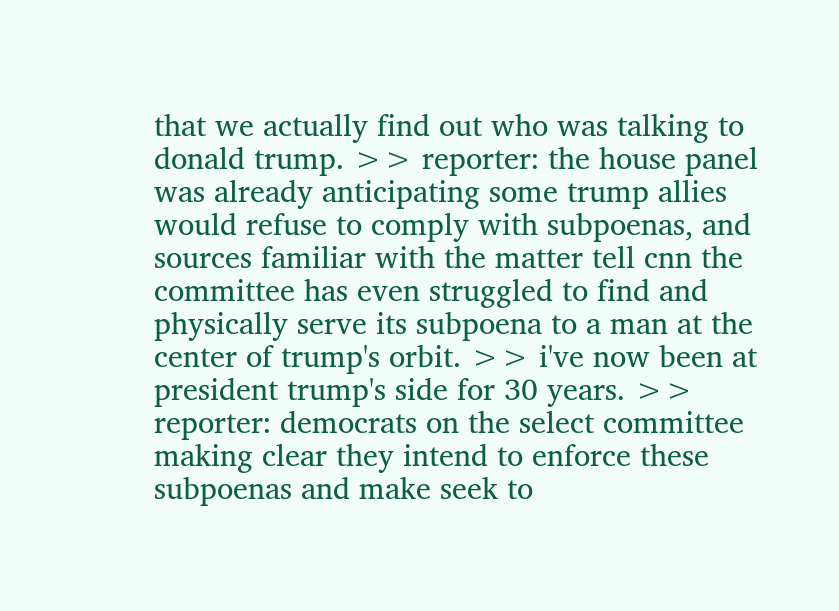that we actually find out who was talking to donald trump. >> reporter: the house panel was already anticipating some trump allies would refuse to comply with subpoenas, and sources familiar with the matter tell cnn the committee has even struggled to find and physically serve its subpoena to a man at the center of trump's orbit. >> i've now been at president trump's side for 30 years. >> reporter: democrats on the select committee making clear they intend to enforce these subpoenas and make seek to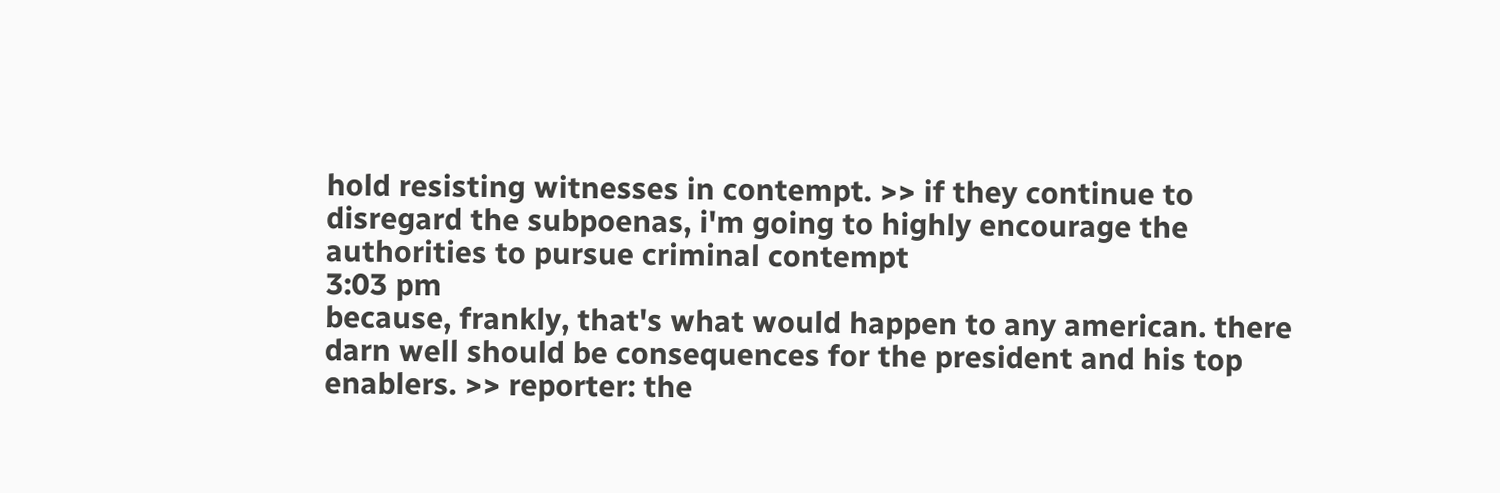hold resisting witnesses in contempt. >> if they continue to disregard the subpoenas, i'm going to highly encourage the authorities to pursue criminal contempt
3:03 pm
because, frankly, that's what would happen to any american. there darn well should be consequences for the president and his top enablers. >> reporter: the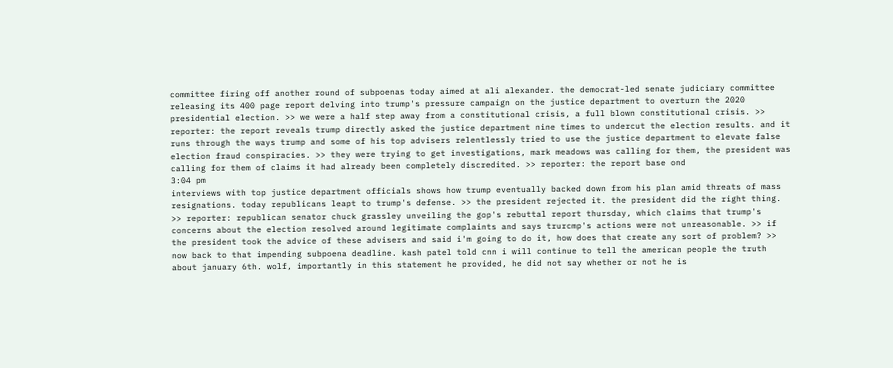committee firing off another round of subpoenas today aimed at ali alexander. the democrat-led senate judiciary committee releasing its 400 page report delving into trump's pressure campaign on the justice department to overturn the 2020 presidential election. >> we were a half step away from a constitutional crisis, a full blown constitutional crisis. >> reporter: the report reveals trump directly asked the justice department nine times to undercut the election results. and it runs through the ways trump and some of his top advisers relentlessly tried to use the justice department to elevate false election fraud conspiracies. >> they were trying to get investigations, mark meadows was calling for them, the president was calling for them of claims it had already been completely discredited. >> reporter: the report base ond
3:04 pm
interviews with top justice department officials shows how trump eventually backed down from his plan amid threats of mass resignations. today republicans leapt to trump's defense. >> the president rejected it. the president did the right thing. >> reporter: republican senator chuck grassley unveiling the gop's rebuttal report thursday, which claims that trump's concerns about the election resolved around legitimate complaints and says trurcmp's actions were not unreasonable. >> if the president took the advice of these advisers and said i'm going to do it, how does that create any sort of problem? >> now back to that impending subpoena deadline. kash patel told cnn i will continue to tell the american people the truth about january 6th. wolf, importantly in this statement he provided, he did not say whether or not he is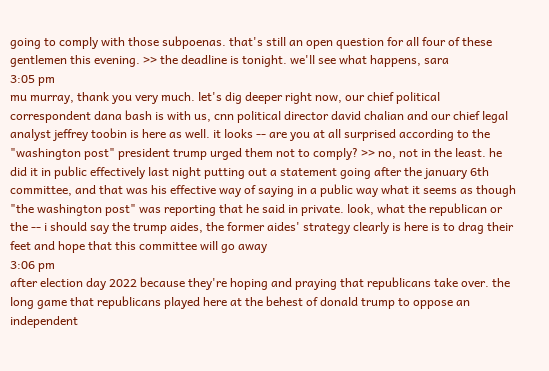going to comply with those subpoenas. that's still an open question for all four of these gentlemen this evening. >> the deadline is tonight. we'll see what happens, sara
3:05 pm
mu murray, thank you very much. let's dig deeper right now, our chief political correspondent dana bash is with us, cnn political director david chalian and our chief legal analyst jeffrey toobin is here as well. it looks -- are you at all surprised according to the "washington post" president trump urged them not to comply? >> no, not in the least. he did it in public effectively last night putting out a statement going after the january 6th committee, and that was his effective way of saying in a public way what it seems as though "the washington post" was reporting that he said in private. look, what the republican or the -- i should say the trump aides, the former aides' strategy clearly is here is to drag their feet and hope that this committee will go away
3:06 pm
after election day 2022 because they're hoping and praying that republicans take over. the long game that republicans played here at the behest of donald trump to oppose an independent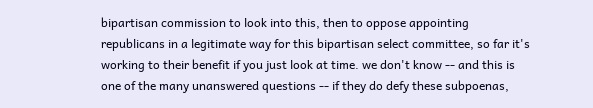bipartisan commission to look into this, then to oppose appointing republicans in a legitimate way for this bipartisan select committee, so far it's working to their benefit if you just look at time. we don't know -- and this is one of the many unanswered questions -- if they do defy these subpoenas,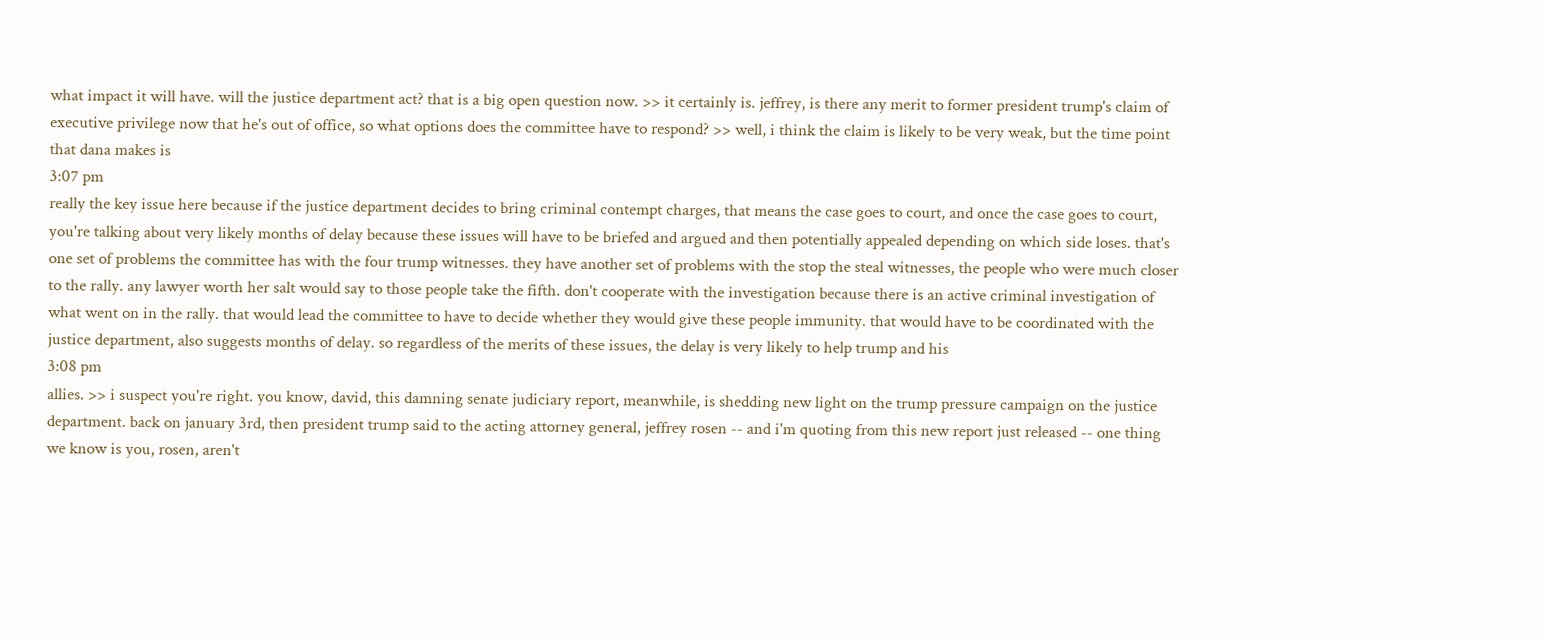what impact it will have. will the justice department act? that is a big open question now. >> it certainly is. jeffrey, is there any merit to former president trump's claim of executive privilege now that he's out of office, so what options does the committee have to respond? >> well, i think the claim is likely to be very weak, but the time point that dana makes is
3:07 pm
really the key issue here because if the justice department decides to bring criminal contempt charges, that means the case goes to court, and once the case goes to court, you're talking about very likely months of delay because these issues will have to be briefed and argued and then potentially appealed depending on which side loses. that's one set of problems the committee has with the four trump witnesses. they have another set of problems with the stop the steal witnesses, the people who were much closer to the rally. any lawyer worth her salt would say to those people take the fifth. don't cooperate with the investigation because there is an active criminal investigation of what went on in the rally. that would lead the committee to have to decide whether they would give these people immunity. that would have to be coordinated with the justice department, also suggests months of delay. so regardless of the merits of these issues, the delay is very likely to help trump and his
3:08 pm
allies. >> i suspect you're right. you know, david, this damning senate judiciary report, meanwhile, is shedding new light on the trump pressure campaign on the justice department. back on january 3rd, then president trump said to the acting attorney general, jeffrey rosen -- and i'm quoting from this new report just released -- one thing we know is you, rosen, aren't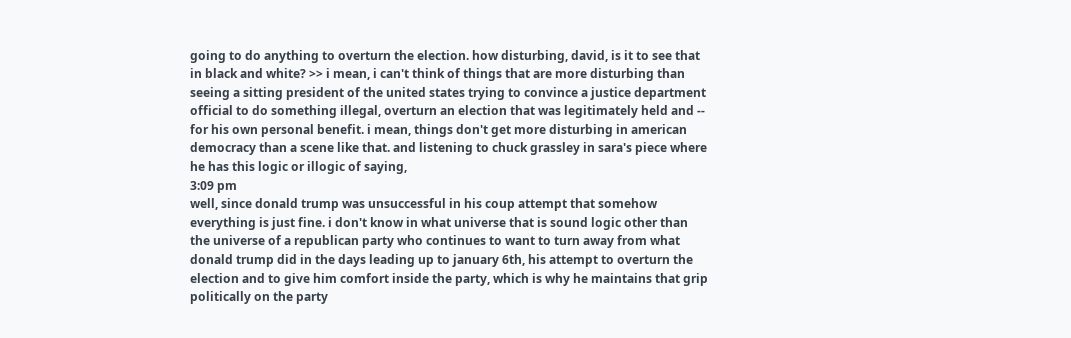going to do anything to overturn the election. how disturbing, david, is it to see that in black and white? >> i mean, i can't think of things that are more disturbing than seeing a sitting president of the united states trying to convince a justice department official to do something illegal, overturn an election that was legitimately held and -- for his own personal benefit. i mean, things don't get more disturbing in american democracy than a scene like that. and listening to chuck grassley in sara's piece where he has this logic or illogic of saying,
3:09 pm
well, since donald trump was unsuccessful in his coup attempt that somehow everything is just fine. i don't know in what universe that is sound logic other than the universe of a republican party who continues to want to turn away from what donald trump did in the days leading up to january 6th, his attempt to overturn the election and to give him comfort inside the party, which is why he maintains that grip politically on the party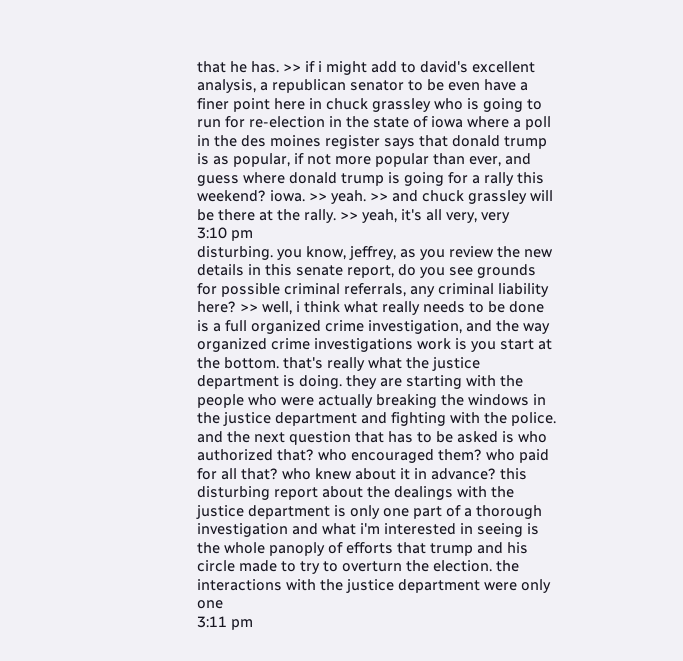that he has. >> if i might add to david's excellent analysis, a republican senator to be even have a finer point here in chuck grassley who is going to run for re-election in the state of iowa where a poll in the des moines register says that donald trump is as popular, if not more popular than ever, and guess where donald trump is going for a rally this weekend? iowa. >> yeah. >> and chuck grassley will be there at the rally. >> yeah, it's all very, very
3:10 pm
disturbing. you know, jeffrey, as you review the new details in this senate report, do you see grounds for possible criminal referrals, any criminal liability here? >> well, i think what really needs to be done is a full organized crime investigation, and the way organized crime investigations work is you start at the bottom. that's really what the justice department is doing. they are starting with the people who were actually breaking the windows in the justice department and fighting with the police. and the next question that has to be asked is who authorized that? who encouraged them? who paid for all that? who knew about it in advance? this disturbing report about the dealings with the justice department is only one part of a thorough investigation and what i'm interested in seeing is the whole panoply of efforts that trump and his circle made to try to overturn the election. the interactions with the justice department were only one
3:11 pm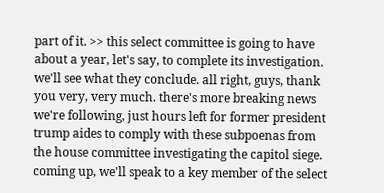part of it. >> this select committee is going to have about a year, let's say, to complete its investigation. we'll see what they conclude. all right, guys, thank you very, very much. there's more breaking news we're following, just hours left for former president trump aides to comply with these subpoenas from the house committee investigating the capitol siege. coming up, we'll speak to a key member of the select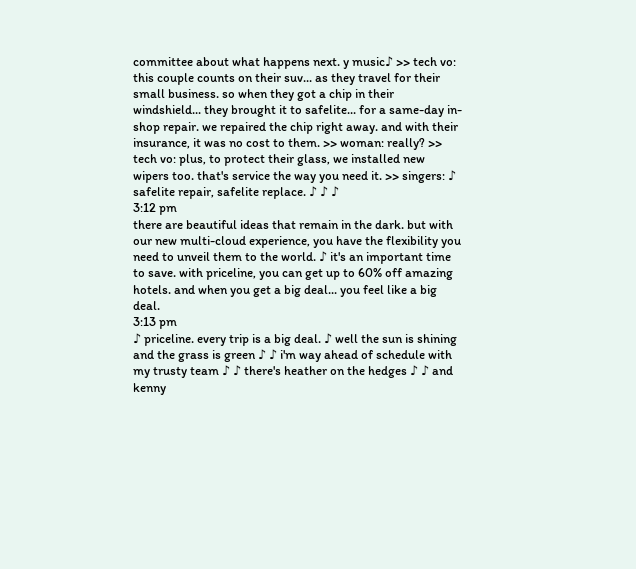committee about what happens next. y music♪ >> tech vo: this couple counts on their suv... as they travel for their small business. so when they got a chip in their windshield... they brought it to safelite... for a same-day in-shop repair. we repaired the chip right away. and with their insurance, it was no cost to them. >> woman: really? >> tech vo: plus, to protect their glass, we installed new wipers too. that's service the way you need it. >> singers: ♪ safelite repair, safelite replace. ♪ ♪ ♪
3:12 pm
there are beautiful ideas that remain in the dark. but with our new multi-cloud experience, you have the flexibility you need to unveil them to the world. ♪ it's an important time to save. with priceline, you can get up to 60% off amazing hotels. and when you get a big deal... you feel like a big deal.
3:13 pm
♪ priceline. every trip is a big deal. ♪ well the sun is shining and the grass is green ♪ ♪ i'm way ahead of schedule with my trusty team ♪ ♪ there's heather on the hedges ♪ ♪ and kenny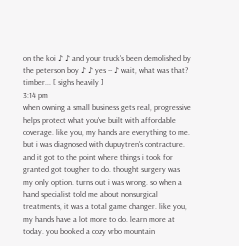on the koi ♪ ♪ and your truck's been demolished by the peterson boy ♪ ♪ yes -- ♪ wait, what was that? timber... [ sighs heavily ]
3:14 pm
when owning a small business gets real, progressive helps protect what you've built with affordable coverage. like you, my hands are everything to me. but i was diagnosed with dupuytren's contracture. and it got to the point where things i took for granted got tougher to do. thought surgery was my only option. turns out i was wrong. so when a hand specialist told me about nonsurgical treatments, it was a total game changer. like you, my hands have a lot more to do. learn more at today. you booked a cozy vrbo mountain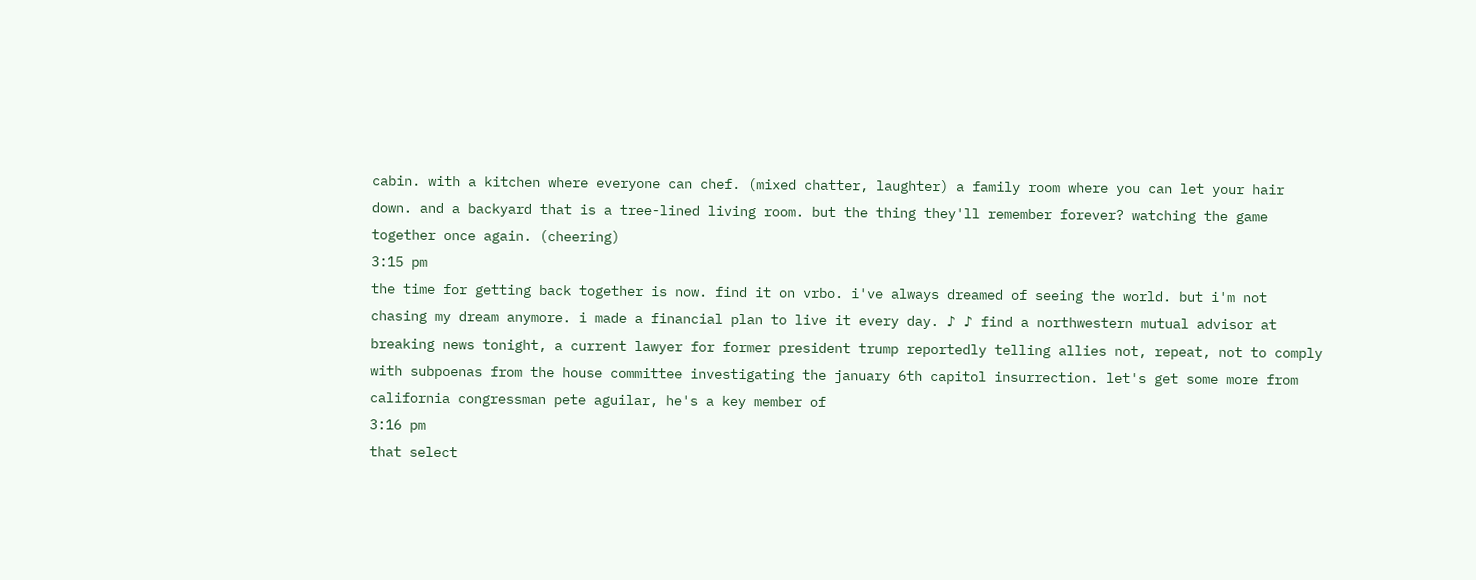cabin. with a kitchen where everyone can chef. (mixed chatter, laughter) a family room where you can let your hair down. and a backyard that is a tree-lined living room. but the thing they'll remember forever? watching the game together once again. (cheering)
3:15 pm
the time for getting back together is now. find it on vrbo. i've always dreamed of seeing the world. but i'm not chasing my dream anymore. i made a financial plan to live it every day. ♪ ♪ find a northwestern mutual advisor at breaking news tonight, a current lawyer for former president trump reportedly telling allies not, repeat, not to comply with subpoenas from the house committee investigating the january 6th capitol insurrection. let's get some more from california congressman pete aguilar, he's a key member of
3:16 pm
that select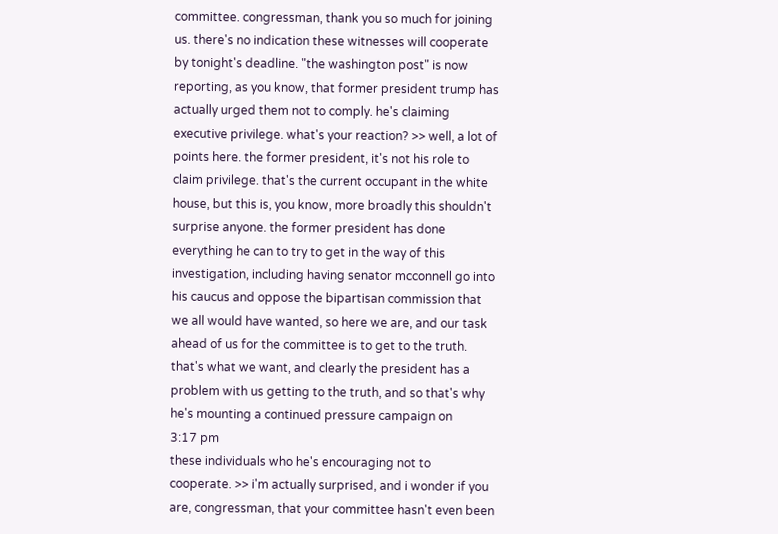committee. congressman, thank you so much for joining us. there's no indication these witnesses will cooperate by tonight's deadline. "the washington post" is now reporting, as you know, that former president trump has actually urged them not to comply. he's claiming executive privilege. what's your reaction? >> well, a lot of points here. the former president, it's not his role to claim privilege. that's the current occupant in the white house, but this is, you know, more broadly this shouldn't surprise anyone. the former president has done everything he can to try to get in the way of this investigation, including having senator mcconnell go into his caucus and oppose the bipartisan commission that we all would have wanted, so here we are, and our task ahead of us for the committee is to get to the truth. that's what we want, and clearly the president has a problem with us getting to the truth, and so that's why he's mounting a continued pressure campaign on
3:17 pm
these individuals who he's encouraging not to cooperate. >> i'm actually surprised, and i wonder if you are, congressman, that your committee hasn't even been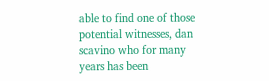able to find one of those potential witnesses, dan scavino who for many years has been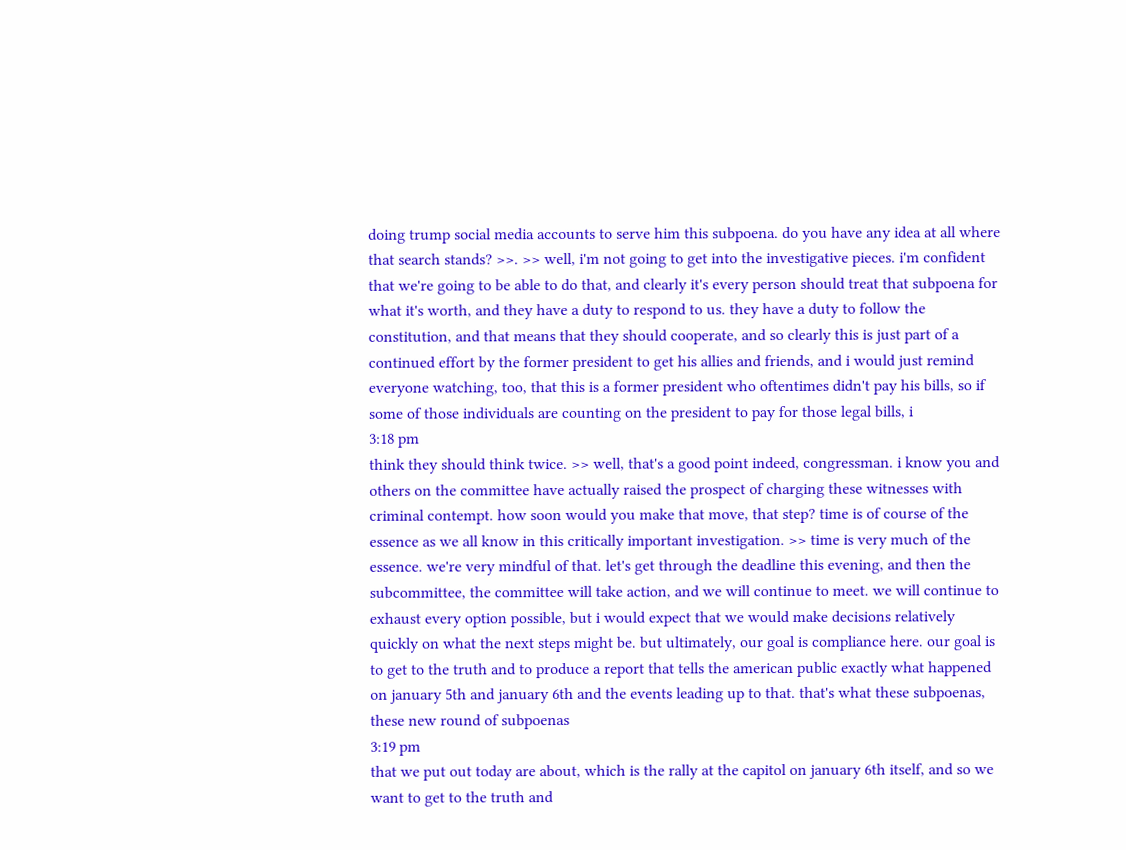doing trump social media accounts to serve him this subpoena. do you have any idea at all where that search stands? >>. >> well, i'm not going to get into the investigative pieces. i'm confident that we're going to be able to do that, and clearly it's every person should treat that subpoena for what it's worth, and they have a duty to respond to us. they have a duty to follow the constitution, and that means that they should cooperate, and so clearly this is just part of a continued effort by the former president to get his allies and friends, and i would just remind everyone watching, too, that this is a former president who oftentimes didn't pay his bills, so if some of those individuals are counting on the president to pay for those legal bills, i
3:18 pm
think they should think twice. >> well, that's a good point indeed, congressman. i know you and others on the committee have actually raised the prospect of charging these witnesses with criminal contempt. how soon would you make that move, that step? time is of course of the essence as we all know in this critically important investigation. >> time is very much of the essence. we're very mindful of that. let's get through the deadline this evening, and then the subcommittee, the committee will take action, and we will continue to meet. we will continue to exhaust every option possible, but i would expect that we would make decisions relatively quickly on what the next steps might be. but ultimately, our goal is compliance here. our goal is to get to the truth and to produce a report that tells the american public exactly what happened on january 5th and january 6th and the events leading up to that. that's what these subpoenas, these new round of subpoenas
3:19 pm
that we put out today are about, which is the rally at the capitol on january 6th itself, and so we want to get to the truth and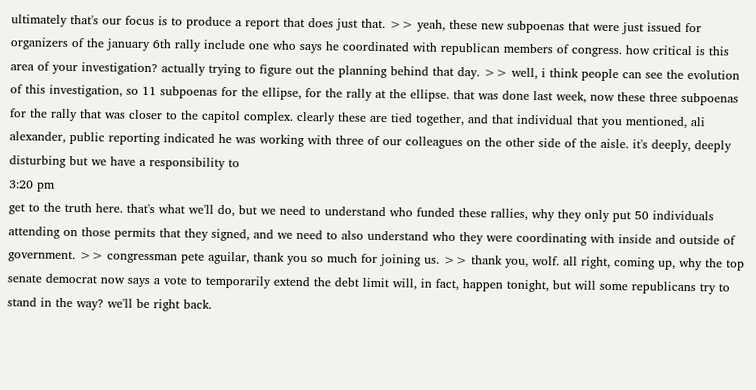ultimately that's our focus is to produce a report that does just that. >> yeah, these new subpoenas that were just issued for organizers of the january 6th rally include one who says he coordinated with republican members of congress. how critical is this area of your investigation? actually trying to figure out the planning behind that day. >> well, i think people can see the evolution of this investigation, so 11 subpoenas for the ellipse, for the rally at the ellipse. that was done last week, now these three subpoenas for the rally that was closer to the capitol complex. clearly these are tied together, and that individual that you mentioned, ali alexander, public reporting indicated he was working with three of our colleagues on the other side of the aisle. it's deeply, deeply disturbing but we have a responsibility to
3:20 pm
get to the truth here. that's what we'll do, but we need to understand who funded these rallies, why they only put 50 individuals attending on those permits that they signed, and we need to also understand who they were coordinating with inside and outside of government. >> congressman pete aguilar, thank you so much for joining us. >> thank you, wolf. all right, coming up, why the top senate democrat now says a vote to temporarily extend the debt limit will, in fact, happen tonight, but will some republicans try to stand in the way? we'll be right back.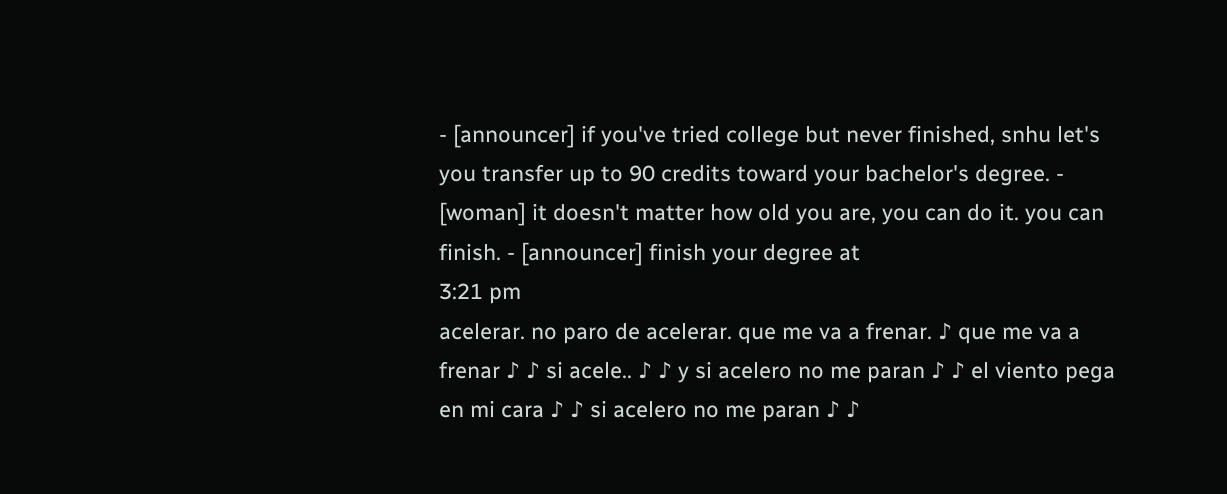- [announcer] if you've tried college but never finished, snhu let's you transfer up to 90 credits toward your bachelor's degree. - [woman] it doesn't matter how old you are, you can do it. you can finish. - [announcer] finish your degree at
3:21 pm
acelerar. no paro de acelerar. que me va a frenar. ♪ que me va a frenar ♪ ♪ si acele.. ♪ ♪ y si acelero no me paran ♪ ♪ el viento pega en mi cara ♪ ♪ si acelero no me paran ♪ ♪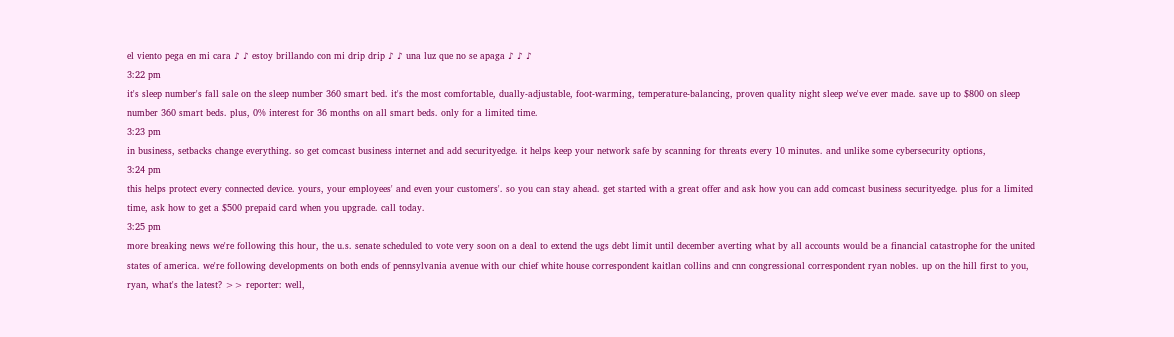el viento pega en mi cara ♪ ♪ estoy brillando con mi drip drip ♪ ♪ una luz que no se apaga ♪ ♪ ♪
3:22 pm
it's sleep number's fall sale on the sleep number 360 smart bed. it's the most comfortable, dually-adjustable, foot-warming, temperature-balancing, proven quality night sleep we've ever made. save up to $800 on sleep number 360 smart beds. plus, 0% interest for 36 months on all smart beds. only for a limited time.
3:23 pm
in business, setbacks change everything. so get comcast business internet and add securityedge. it helps keep your network safe by scanning for threats every 10 minutes. and unlike some cybersecurity options,
3:24 pm
this helps protect every connected device. yours, your employees' and even your customers'. so you can stay ahead. get started with a great offer and ask how you can add comcast business securityedge. plus for a limited time, ask how to get a $500 prepaid card when you upgrade. call today.
3:25 pm
more breaking news we're following this hour, the u.s. senate scheduled to vote very soon on a deal to extend the ugs debt limit until december averting what by all accounts would be a financial catastrophe for the united states of america. we're following developments on both ends of pennsylvania avenue with our chief white house correspondent kaitlan collins and cnn congressional correspondent ryan nobles. up on the hill first to you, ryan, what's the latest? >> reporter: well,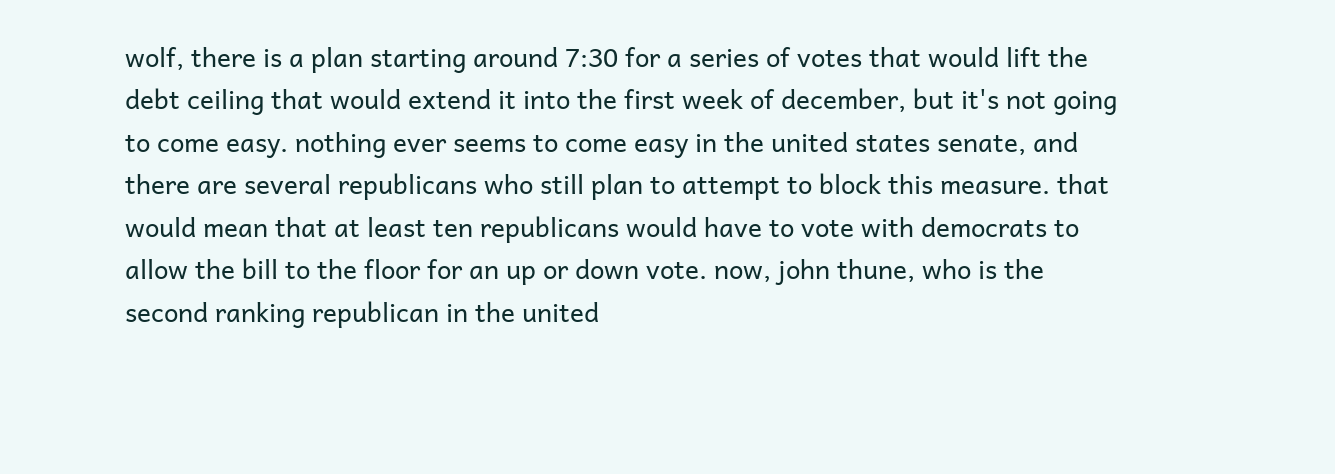wolf, there is a plan starting around 7:30 for a series of votes that would lift the debt ceiling that would extend it into the first week of december, but it's not going to come easy. nothing ever seems to come easy in the united states senate, and there are several republicans who still plan to attempt to block this measure. that would mean that at least ten republicans would have to vote with democrats to allow the bill to the floor for an up or down vote. now, john thune, who is the second ranking republican in the united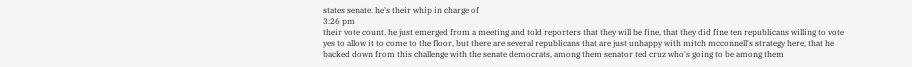states senate. he's their whip in charge of
3:26 pm
their vote count. he just emerged from a meeting and told reporters that they will be fine, that they did fine ten republicans willing to vote yes to allow it to come to the floor, but there are several republicans that are just unhappy with mitch mcconnell's strategy here, that he backed down from this challenge with the senate democrats, among them senator ted cruz who's going to be among them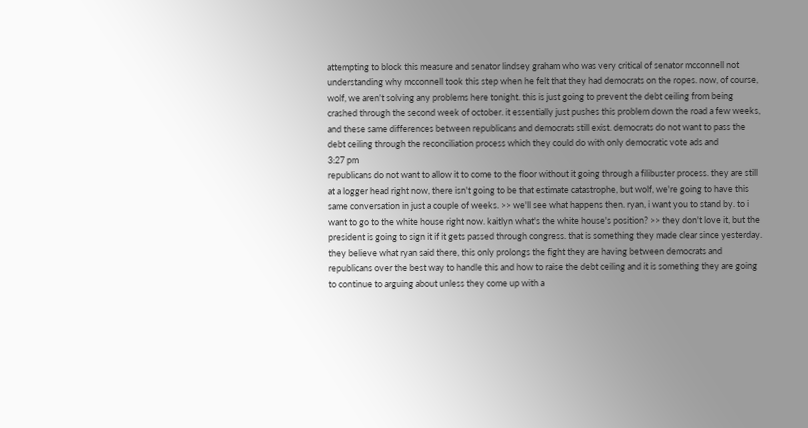attempting to block this measure and senator lindsey graham who was very critical of senator mcconnell not understanding why mcconnell took this step when he felt that they had democrats on the ropes. now, of course, wolf, we aren't solving any problems here tonight. this is just going to prevent the debt ceiling from being crashed through the second week of october. it essentially just pushes this problem down the road a few weeks, and these same differences between republicans and democrats still exist. democrats do not want to pass the debt ceiling through the reconciliation process which they could do with only democratic vote ads and
3:27 pm
republicans do not want to allow it to come to the floor without it going through a filibuster process. they are still at a logger head right now, there isn't going to be that estimate catastrophe, but wolf, we're going to have this same conversation in just a couple of weeks. >> we'll see what happens then. ryan, i want you to stand by. to i want to go to the white house right now. kaitlyn what's the white house's position? >> they don't love it, but the president is going to sign it if it gets passed through congress. that is something they made clear since yesterday. they believe what ryan said there, this only prolongs the fight they are having between democrats and republicans over the best way to handle this and how to raise the debt ceiling and it is something they are going to continue to arguing about unless they come up with a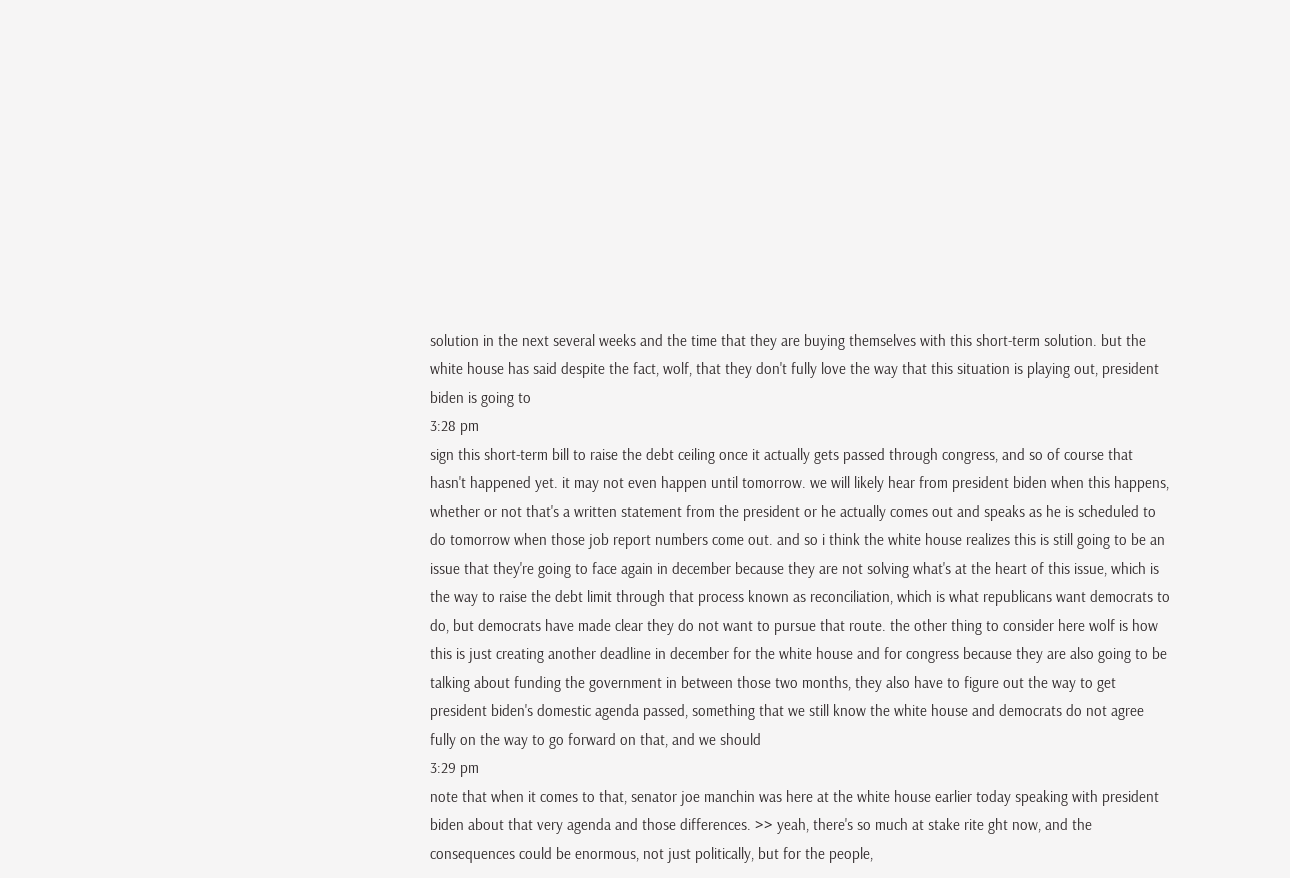solution in the next several weeks and the time that they are buying themselves with this short-term solution. but the white house has said despite the fact, wolf, that they don't fully love the way that this situation is playing out, president biden is going to
3:28 pm
sign this short-term bill to raise the debt ceiling once it actually gets passed through congress, and so of course that hasn't happened yet. it may not even happen until tomorrow. we will likely hear from president biden when this happens, whether or not that's a written statement from the president or he actually comes out and speaks as he is scheduled to do tomorrow when those job report numbers come out. and so i think the white house realizes this is still going to be an issue that they're going to face again in december because they are not solving what's at the heart of this issue, which is the way to raise the debt limit through that process known as reconciliation, which is what republicans want democrats to do, but democrats have made clear they do not want to pursue that route. the other thing to consider here wolf is how this is just creating another deadline in december for the white house and for congress because they are also going to be talking about funding the government in between those two months, they also have to figure out the way to get president biden's domestic agenda passed, something that we still know the white house and democrats do not agree fully on the way to go forward on that, and we should
3:29 pm
note that when it comes to that, senator joe manchin was here at the white house earlier today speaking with president biden about that very agenda and those differences. >> yeah, there's so much at stake rite ght now, and the consequences could be enormous, not just politically, but for the people,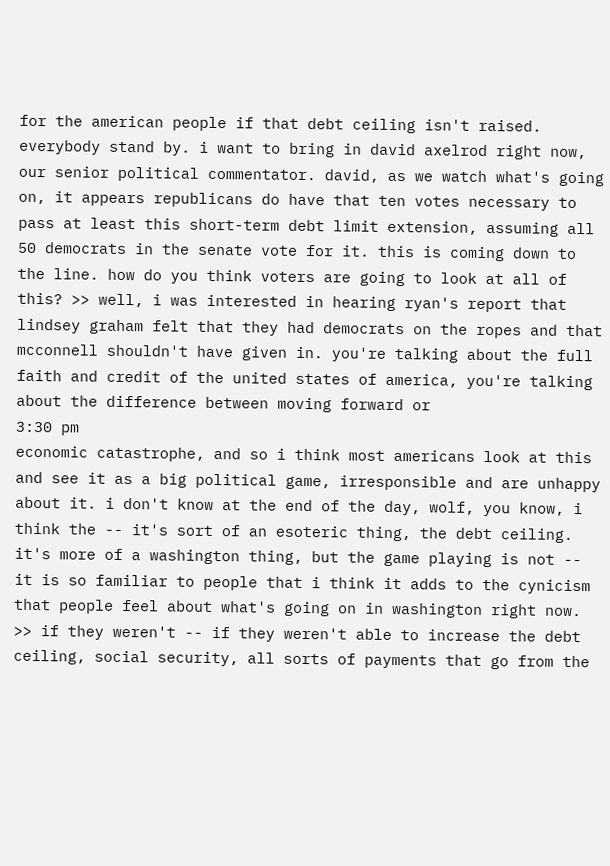for the american people if that debt ceiling isn't raised. everybody stand by. i want to bring in david axelrod right now, our senior political commentator. david, as we watch what's going on, it appears republicans do have that ten votes necessary to pass at least this short-term debt limit extension, assuming all 50 democrats in the senate vote for it. this is coming down to the line. how do you think voters are going to look at all of this? >> well, i was interested in hearing ryan's report that lindsey graham felt that they had democrats on the ropes and that mcconnell shouldn't have given in. you're talking about the full faith and credit of the united states of america, you're talking about the difference between moving forward or
3:30 pm
economic catastrophe, and so i think most americans look at this and see it as a big political game, irresponsible and are unhappy about it. i don't know at the end of the day, wolf, you know, i think the -- it's sort of an esoteric thing, the debt ceiling. it's more of a washington thing, but the game playing is not -- it is so familiar to people that i think it adds to the cynicism that people feel about what's going on in washington right now. >> if they weren't -- if they weren't able to increase the debt ceiling, social security, all sorts of payments that go from the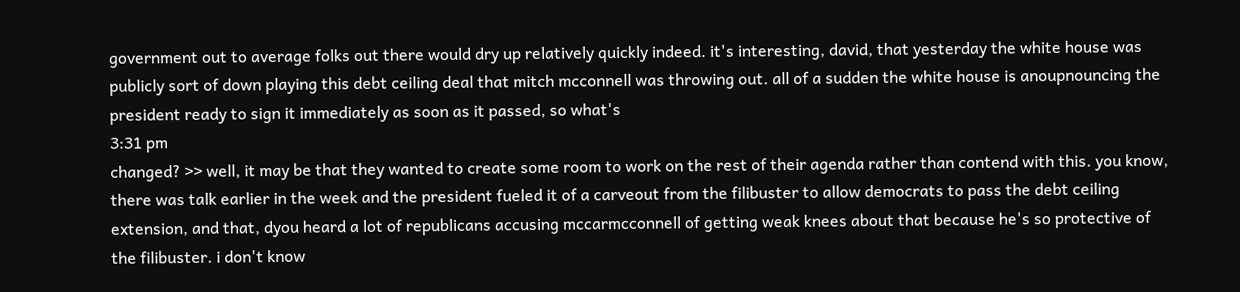government out to average folks out there would dry up relatively quickly indeed. it's interesting, david, that yesterday the white house was publicly sort of down playing this debt ceiling deal that mitch mcconnell was throwing out. all of a sudden the white house is anoupnouncing the president ready to sign it immediately as soon as it passed, so what's
3:31 pm
changed? >> well, it may be that they wanted to create some room to work on the rest of their agenda rather than contend with this. you know, there was talk earlier in the week and the president fueled it of a carveout from the filibuster to allow democrats to pass the debt ceiling extension, and that, dyou heard a lot of republicans accusing mccarmcconnell of getting weak knees about that because he's so protective of the filibuster. i don't know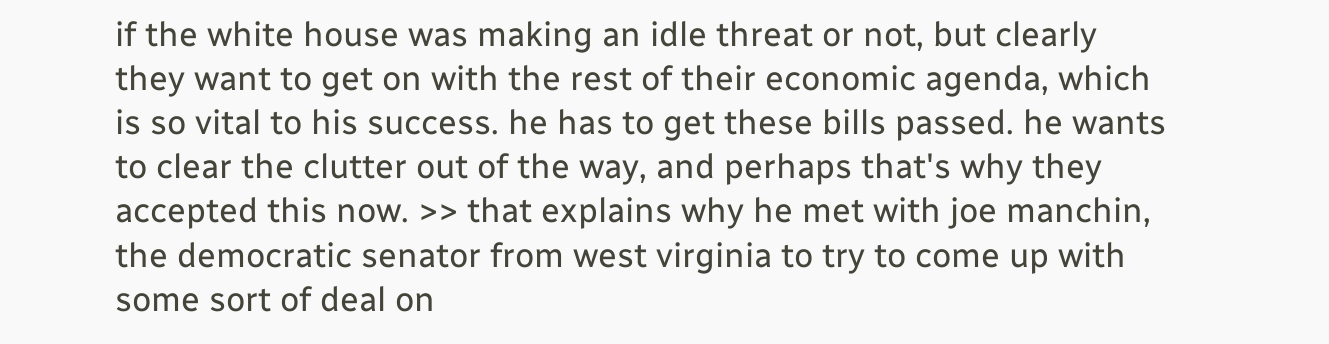if the white house was making an idle threat or not, but clearly they want to get on with the rest of their economic agenda, which is so vital to his success. he has to get these bills passed. he wants to clear the clutter out of the way, and perhaps that's why they accepted this now. >> that explains why he met with joe manchin, the democratic senator from west virginia to try to come up with some sort of deal on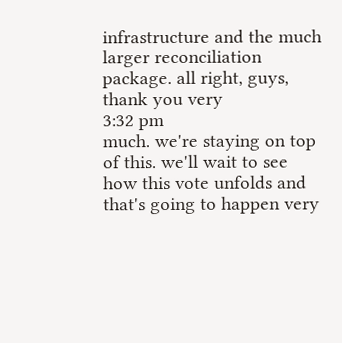infrastructure and the much larger reconciliation package. all right, guys, thank you very
3:32 pm
much. we're staying on top of this. we'll wait to see how this vote unfolds and that's going to happen very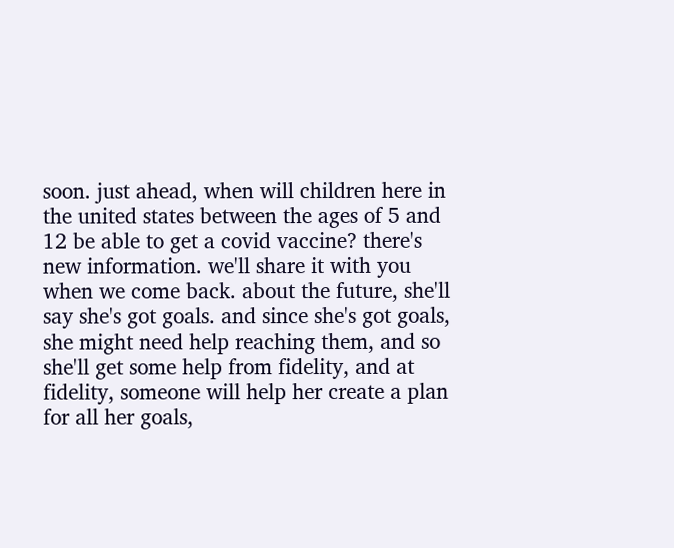soon. just ahead, when will children here in the united states between the ages of 5 and 12 be able to get a covid vaccine? there's new information. we'll share it with you when we come back. about the future, she'll say she's got goals. and since she's got goals, she might need help reaching them, and so she'll get some help from fidelity, and at fidelity, someone will help her create a plan for all her goals,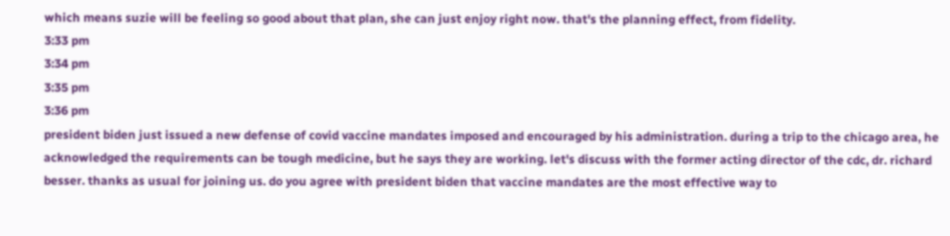which means suzie will be feeling so good about that plan, she can just enjoy right now. that's the planning effect, from fidelity.
3:33 pm
3:34 pm
3:35 pm
3:36 pm
president biden just issued a new defense of covid vaccine mandates imposed and encouraged by his administration. during a trip to the chicago area, he acknowledged the requirements can be tough medicine, but he says they are working. let's discuss with the former acting director of the cdc, dr. richard besser. thanks as usual for joining us. do you agree with president biden that vaccine mandates are the most effective way to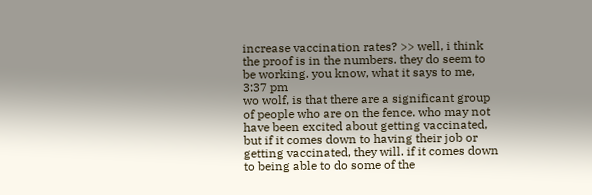increase vaccination rates? >> well, i think the proof is in the numbers. they do seem to be working. you know, what it says to me,
3:37 pm
wo wolf, is that there are a significant group of people who are on the fence. who may not have been excited about getting vaccinated, but if it comes down to having their job or getting vaccinated, they will. if it comes down to being able to do some of the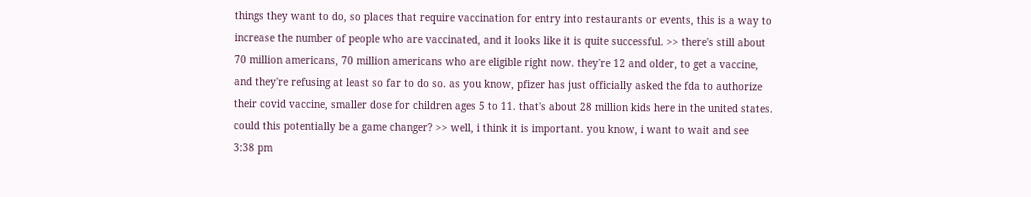things they want to do, so places that require vaccination for entry into restaurants or events, this is a way to increase the number of people who are vaccinated, and it looks like it is quite successful. >> there's still about 70 million americans, 70 million americans who are eligible right now. they're 12 and older, to get a vaccine, and they're refusing at least so far to do so. as you know, pfizer has just officially asked the fda to authorize their covid vaccine, smaller dose for children ages 5 to 11. that's about 28 million kids here in the united states. could this potentially be a game changer? >> well, i think it is important. you know, i want to wait and see
3:38 pm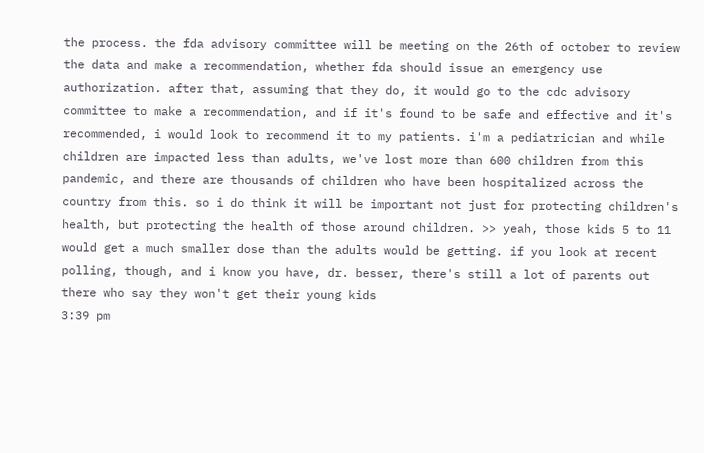the process. the fda advisory committee will be meeting on the 26th of october to review the data and make a recommendation, whether fda should issue an emergency use authorization. after that, assuming that they do, it would go to the cdc advisory committee to make a recommendation, and if it's found to be safe and effective and it's recommended, i would look to recommend it to my patients. i'm a pediatrician and while children are impacted less than adults, we've lost more than 600 children from this pandemic, and there are thousands of children who have been hospitalized across the country from this. so i do think it will be important not just for protecting children's health, but protecting the health of those around children. >> yeah, those kids 5 to 11 would get a much smaller dose than the adults would be getting. if you look at recent polling, though, and i know you have, dr. besser, there's still a lot of parents out there who say they won't get their young kids
3:39 pm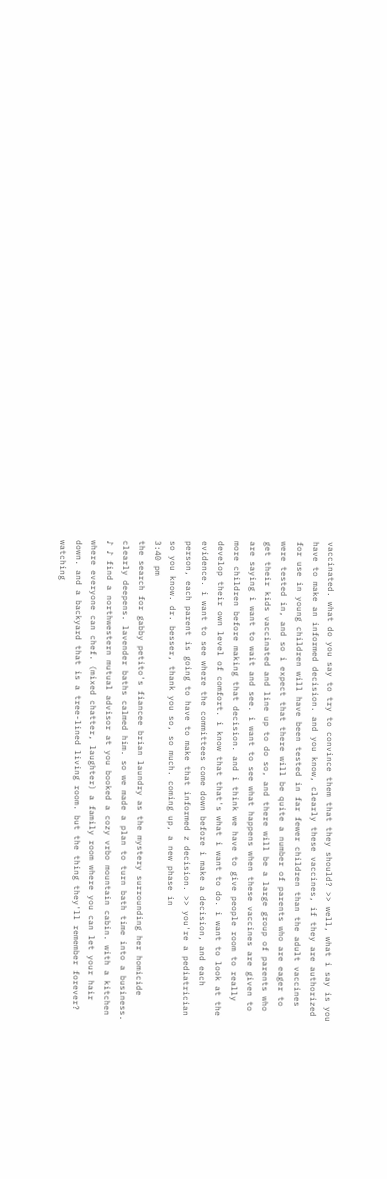vaccinated. what do you say to try to convince them that they should? >> well, what i say is you have to make an informed decision. and you know, clearly these vaccines, if they are authorized for use in young children will have been tested in far fewer children than the adult vaccines were tested in, and so i expect that there will be quite a number of parents who are eager to get their kids vaccinated and line up to do so, and there will be a large group of parents who are saying i want to wait and see. i want to see what happens when these vaccines are given to more children before making that decision. and i think we have to give people room to really develop their own level of comfort. i know that that's what i want to do. i want to look at the evidence. i want to see where the committees come down before i make a decision, and each person, each parent is going to have to make that informed z decision. >> you're a pediatrician so you know. dr. besser, thank you so, so much. coming up, a new phase in
3:40 pm
the search for gabby petito's fiancee brian laundry as the mystery surrounding her homicide clearly deepens. lavender baths calmed him. so we made a plan to turn bath time into a business. ♪ ♪ find a northwestern mutual advisor at you booked a cozy vrbo mountain cabin. with a kitchen where everyone can chef. (mixed chatter, laughter) a family room where you can let your hair down. and a backyard that is a tree-lined living room. but the thing they'll remember forever? watching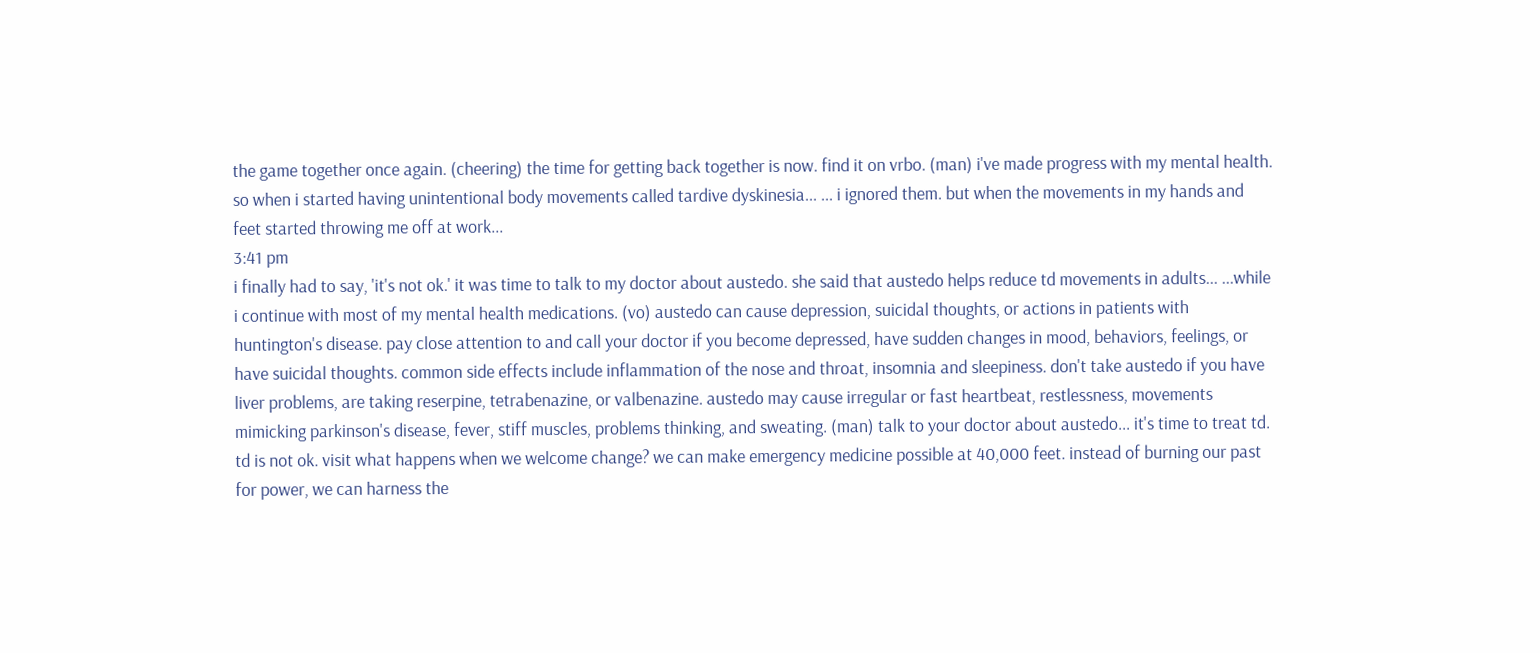the game together once again. (cheering) the time for getting back together is now. find it on vrbo. (man) i've made progress with my mental health. so when i started having unintentional body movements called tardive dyskinesia... ... i ignored them. but when the movements in my hands and feet started throwing me off at work...
3:41 pm
i finally had to say, 'it's not ok.' it was time to talk to my doctor about austedo. she said that austedo helps reduce td movements in adults... ...while i continue with most of my mental health medications. (vo) austedo can cause depression, suicidal thoughts, or actions in patients with huntington's disease. pay close attention to and call your doctor if you become depressed, have sudden changes in mood, behaviors, feelings, or have suicidal thoughts. common side effects include inflammation of the nose and throat, insomnia and sleepiness. don't take austedo if you have liver problems, are taking reserpine, tetrabenazine, or valbenazine. austedo may cause irregular or fast heartbeat, restlessness, movements mimicking parkinson's disease, fever, stiff muscles, problems thinking, and sweating. (man) talk to your doctor about austedo... it's time to treat td. td is not ok. visit what happens when we welcome change? we can make emergency medicine possible at 40,000 feet. instead of burning our past for power, we can harness the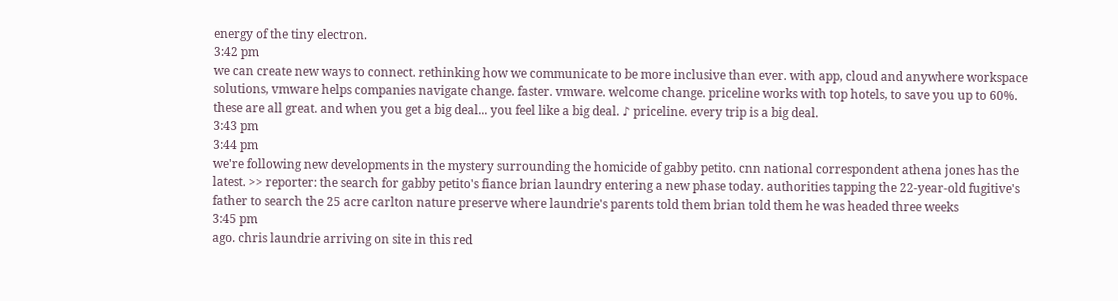energy of the tiny electron.
3:42 pm
we can create new ways to connect. rethinking how we communicate to be more inclusive than ever. with app, cloud and anywhere workspace solutions, vmware helps companies navigate change. faster. vmware. welcome change. priceline works with top hotels, to save you up to 60%. these are all great. and when you get a big deal... you feel like a big deal. ♪ priceline. every trip is a big deal.
3:43 pm
3:44 pm
we're following new developments in the mystery surrounding the homicide of gabby petito. cnn national correspondent athena jones has the latest. >> reporter: the search for gabby petito's fiance brian laundry entering a new phase today. authorities tapping the 22-year-old fugitive's father to search the 25 acre carlton nature preserve where laundrie's parents told them brian told them he was headed three weeks
3:45 pm
ago. chris laundrie arriving on site in this red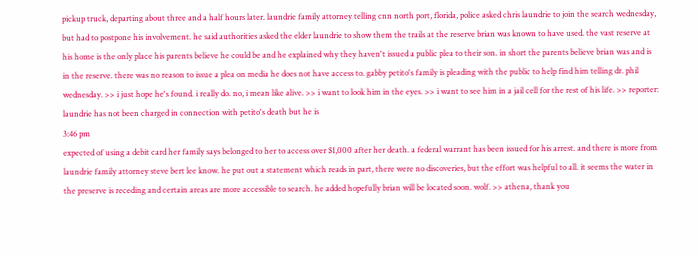pickup truck, departing about three and a half hours later. laundrie family attorney telling cnn north port, florida, police asked chris laundrie to join the search wednesday, but had to postpone his involvement. he said authorities asked the elder laundrie to show them the trails at the reserve brian was known to have used. the vast reserve at his home is the only place his parents believe he could be and he explained why they haven't issued a public plea to their son. in short the parents believe brian was and is in the reserve. there was no reason to issue a plea on media he does not have access to. gabby petito's family is pleading with the public to help find him telling dr. phil wednesday. >> i just hope he's found. i really do. no, i mean like alive. >> i want to look him in the eyes. >> i want to see him in a jail cell for the rest of his life. >> reporter: laundrie has not been charged in connection with petito's death but he is
3:46 pm
expected of using a debit card her family says belonged to her to access over $1,000 after her death. a federal warrant has been issued for his arrest. and there is more from laundrie family attorney steve bert lee know. he put out a statement which reads in part, there were no discoveries, but the effort was helpful to all. it seems the water in the preserve is receding and certain areas are more accessible to search. he added hopefully brian will be located soon. wolf. >> athena, thank you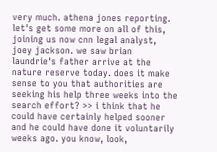very much. athena jones reporting. let's get some more on all of this, joining us now cnn legal analyst, joey jackson. we saw brian laundrie's father arrive at the nature reserve today. does it make sense to you that authorities are seeking his help three weeks into the search effort? >> i think that he could have certainly helped sooner and he could have done it voluntarily weeks ago. you know, look,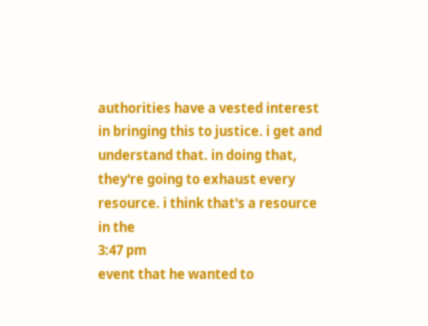authorities have a vested interest in bringing this to justice. i get and understand that. in doing that, they're going to exhaust every resource. i think that's a resource in the
3:47 pm
event that he wanted to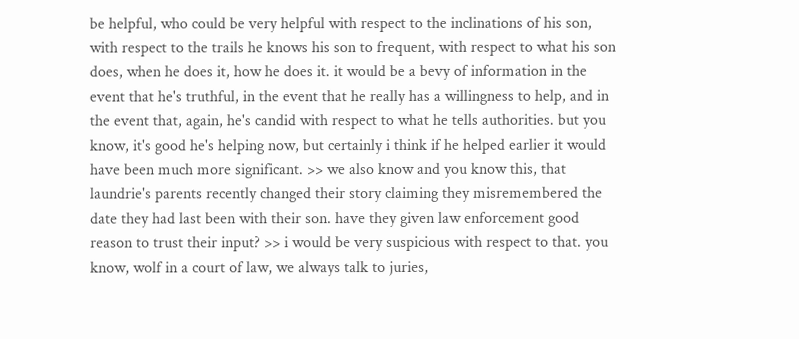be helpful, who could be very helpful with respect to the inclinations of his son, with respect to the trails he knows his son to frequent, with respect to what his son does, when he does it, how he does it. it would be a bevy of information in the event that he's truthful, in the event that he really has a willingness to help, and in the event that, again, he's candid with respect to what he tells authorities. but you know, it's good he's helping now, but certainly i think if he helped earlier it would have been much more significant. >> we also know and you know this, that laundrie's parents recently changed their story claiming they misremembered the date they had last been with their son. have they given law enforcement good reason to trust their input? >> i would be very suspicious with respect to that. you know, wolf in a court of law, we always talk to juries,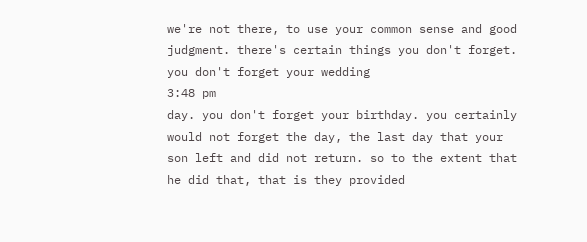we're not there, to use your common sense and good judgment. there's certain things you don't forget. you don't forget your wedding
3:48 pm
day. you don't forget your birthday. you certainly would not forget the day, the last day that your son left and did not return. so to the extent that he did that, that is they provided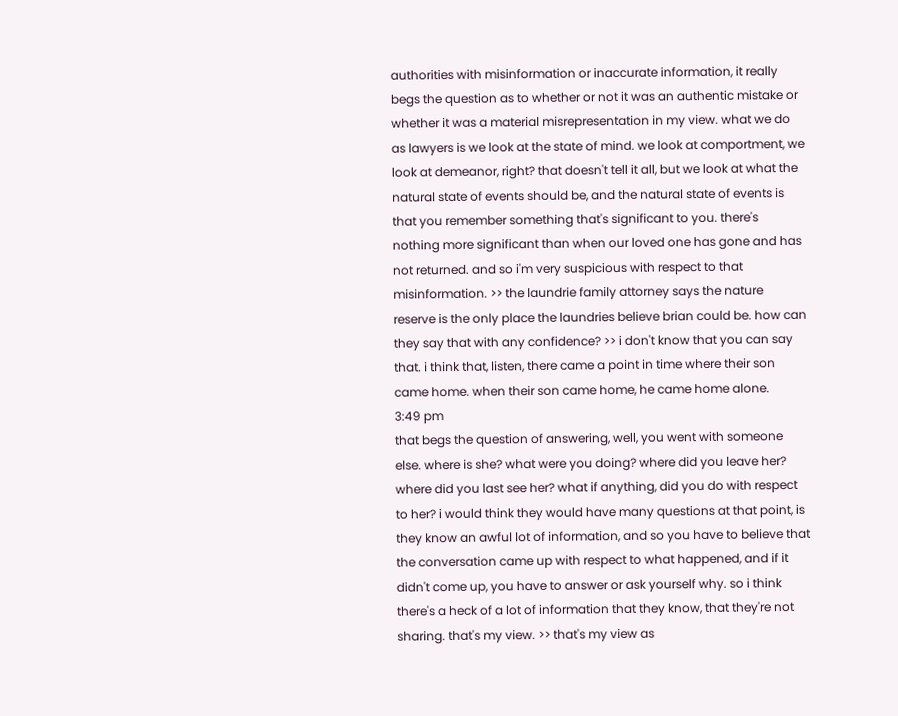authorities with misinformation or inaccurate information, it really begs the question as to whether or not it was an authentic mistake or whether it was a material misrepresentation in my view. what we do as lawyers is we look at the state of mind. we look at comportment, we look at demeanor, right? that doesn't tell it all, but we look at what the natural state of events should be, and the natural state of events is that you remember something that's significant to you. there's nothing more significant than when our loved one has gone and has not returned. and so i'm very suspicious with respect to that misinformation. >> the laundrie family attorney says the nature reserve is the only place the laundries believe brian could be. how can they say that with any confidence? >> i don't know that you can say that. i think that, listen, there came a point in time where their son came home. when their son came home, he came home alone.
3:49 pm
that begs the question of answering, well, you went with someone else. where is she? what were you doing? where did you leave her? where did you last see her? what if anything, did you do with respect to her? i would think they would have many questions at that point, is they know an awful lot of information, and so you have to believe that the conversation came up with respect to what happened, and if it didn't come up, you have to answer or ask yourself why. so i think there's a heck of a lot of information that they know, that they're not sharing. that's my view. >> that's my view as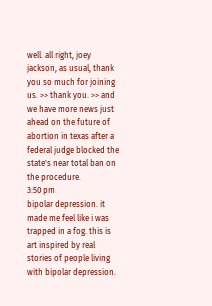well. all right, joey jackson, as usual, thank you so much for joining us. >> thank you. >> and we have more news just ahead on the future of abortion in texas after a federal judge blocked the state's near total ban on the procedure.
3:50 pm
bipolar depression. it made me feel like i was trapped in a fog. this is art inspired by real stories of people living with bipolar depression.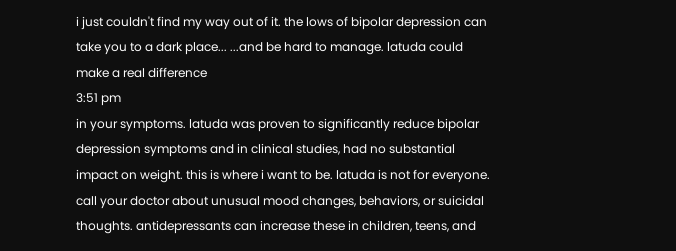i just couldn't find my way out of it. the lows of bipolar depression can take you to a dark place... ...and be hard to manage. latuda could make a real difference
3:51 pm
in your symptoms. latuda was proven to significantly reduce bipolar depression symptoms and in clinical studies, had no substantial impact on weight. this is where i want to be. latuda is not for everyone. call your doctor about unusual mood changes, behaviors, or suicidal thoughts. antidepressants can increase these in children, teens, and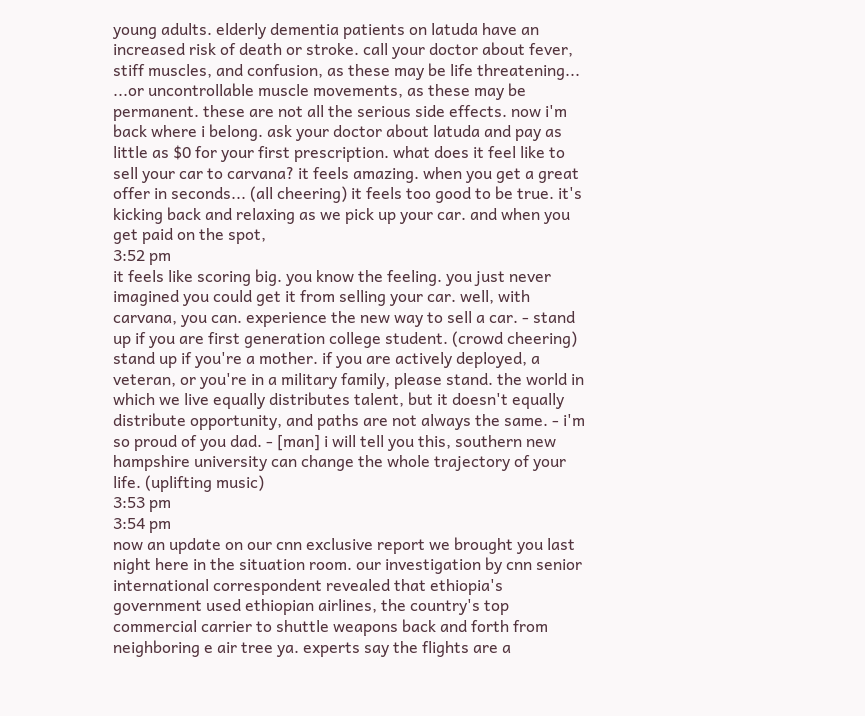young adults. elderly dementia patients on latuda have an increased risk of death or stroke. call your doctor about fever, stiff muscles, and confusion, as these may be life threatening... ...or uncontrollable muscle movements, as these may be permanent. these are not all the serious side effects. now i'm back where i belong. ask your doctor about latuda and pay as little as $0 for your first prescription. what does it feel like to sell your car to carvana? it feels amazing. when you get a great offer in seconds... (all cheering) it feels too good to be true. it's kicking back and relaxing as we pick up your car. and when you get paid on the spot,
3:52 pm
it feels like scoring big. you know the feeling. you just never imagined you could get it from selling your car. well, with carvana, you can. experience the new way to sell a car. - stand up if you are first generation college student. (crowd cheering) stand up if you're a mother. if you are actively deployed, a veteran, or you're in a military family, please stand. the world in which we live equally distributes talent, but it doesn't equally distribute opportunity, and paths are not always the same. - i'm so proud of you dad. - [man] i will tell you this, southern new hampshire university can change the whole trajectory of your life. (uplifting music)
3:53 pm
3:54 pm
now an update on our cnn exclusive report we brought you last night here in the situation room. our investigation by cnn senior international correspondent revealed that ethiopia's government used ethiopian airlines, the country's top commercial carrier to shuttle weapons back and forth from neighboring e air tree ya. experts say the flights are a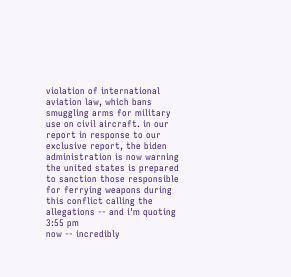violation of international aviation law, which bans smuggling arms for military use on civil aircraft. in our report in response to our exclusive report, the biden administration is now warning the united states is prepared to sanction those responsible for ferrying weapons during this conflict calling the allegations -- and i'm quoting
3:55 pm
now -- incredibly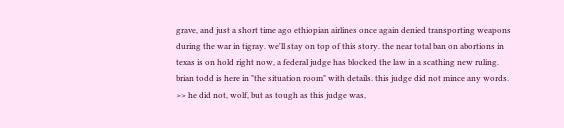grave, and just a short time ago ethiopian airlines once again denied transporting weapons during the war in tigray. we'll stay on top of this story. the near total ban on abortions in texas is on hold right now, a federal judge has blocked the law in a scathing new ruling. brian todd is here in "the situation room" with details. this judge did not mince any words. >> he did not, wolf, but as tough as this judge was,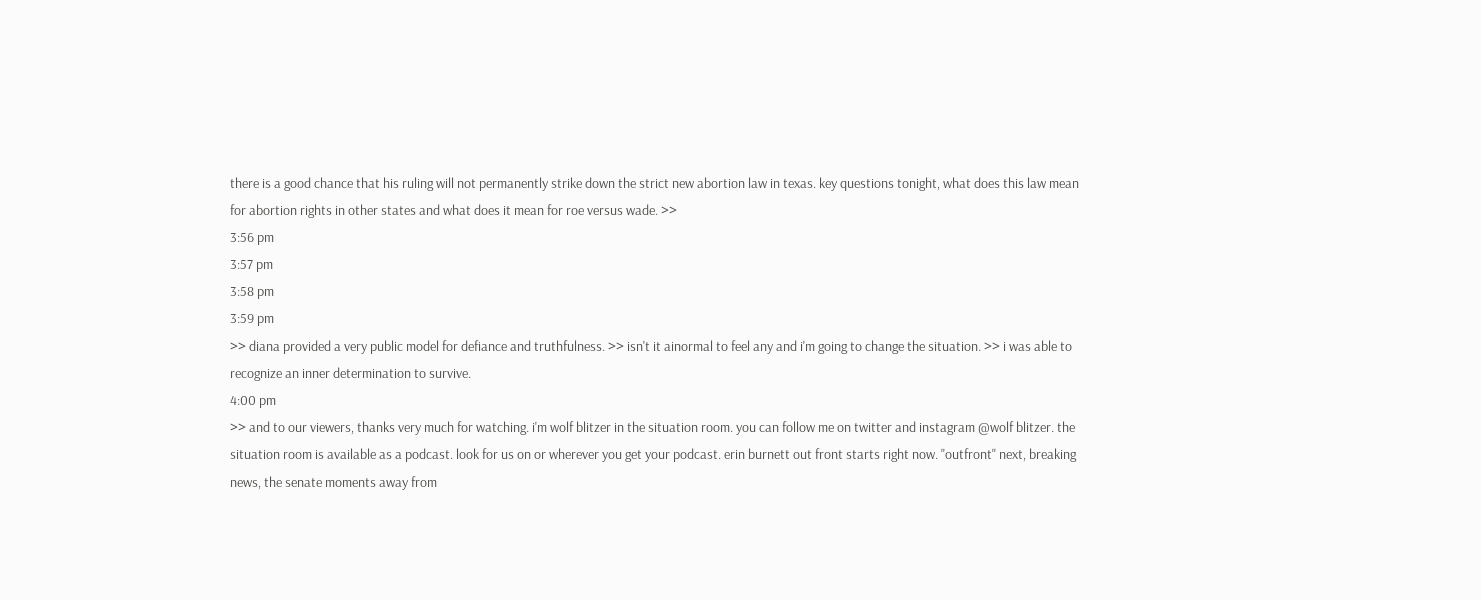there is a good chance that his ruling will not permanently strike down the strict new abortion law in texas. key questions tonight, what does this law mean for abortion rights in other states and what does it mean for roe versus wade. >>
3:56 pm
3:57 pm
3:58 pm
3:59 pm
>> diana provided a very public model for defiance and truthfulness. >> isn't it ainormal to feel any and i'm going to change the situation. >> i was able to recognize an inner determination to survive.
4:00 pm
>> and to our viewers, thanks very much for watching. i'm wolf blitzer in the situation room. you can follow me on twitter and instagram @wolf blitzer. the situation room is available as a podcast. look for us on or wherever you get your podcast. erin burnett out front starts right now. "outfront" next, breaking news, the senate moments away from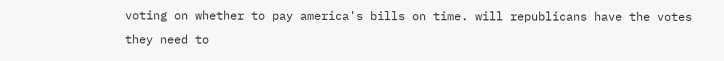voting on whether to pay america's bills on time. will republicans have the votes they need to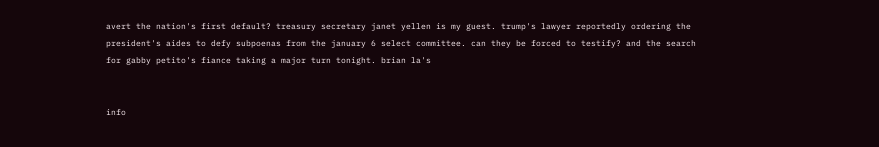avert the nation's first default? treasury secretary janet yellen is my guest. trump's lawyer reportedly ordering the president's aides to defy subpoenas from the january 6 select committee. can they be forced to testify? and the search for gabby petito's fiance taking a major turn tonight. brian la's


info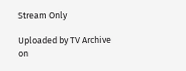Stream Only

Uploaded by TV Archive on